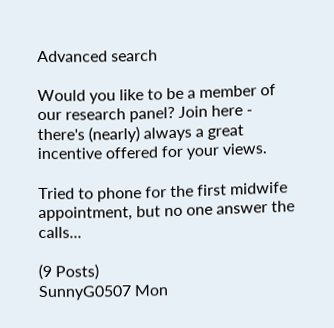Advanced search

Would you like to be a member of our research panel? Join here - there's (nearly) always a great incentive offered for your views.

Tried to phone for the first midwife appointment, but no one answer the calls...

(9 Posts)
SunnyG0507 Mon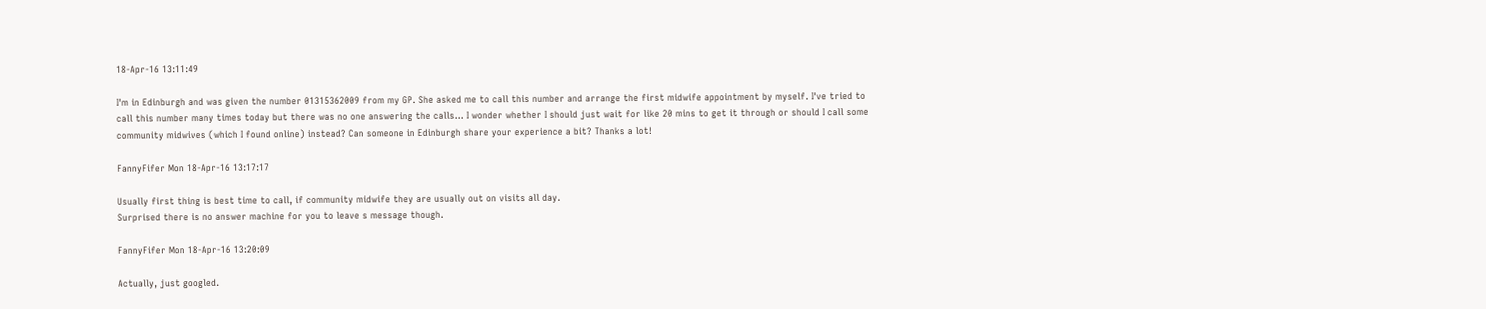18-Apr-16 13:11:49

I'm in Edinburgh and was given the number 01315362009 from my GP. She asked me to call this number and arrange the first midwife appointment by myself. I've tried to call this number many times today but there was no one answering the calls... I wonder whether I should just wait for like 20 mins to get it through or should I call some community midwives (which I found online) instead? Can someone in Edinburgh share your experience a bit? Thanks a lot!

FannyFifer Mon 18-Apr-16 13:17:17

Usually first thing is best time to call, if community midwife they are usually out on visits all day.
Surprised there is no answer machine for you to leave s message though.

FannyFifer Mon 18-Apr-16 13:20:09

Actually, just googled.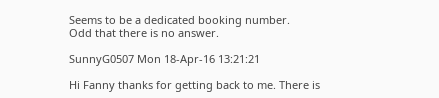Seems to be a dedicated booking number.
Odd that there is no answer.

SunnyG0507 Mon 18-Apr-16 13:21:21

Hi Fanny thanks for getting back to me. There is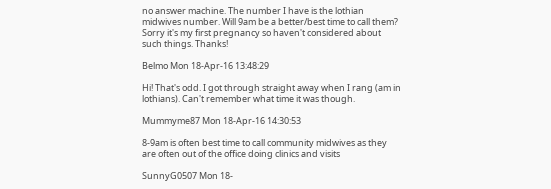no answer machine. The number I have is the lothian midwives number. Will 9am be a better/best time to call them? Sorry it's my first pregnancy so haven't considered about such things. Thanks!

Belmo Mon 18-Apr-16 13:48:29

Hi! That's odd. I got through straight away when I rang (am in lothians). Can't remember what time it was though.

Mummyme87 Mon 18-Apr-16 14:30:53

8-9am is often best time to call community midwives as they are often out of the office doing clinics and visits

SunnyG0507 Mon 18-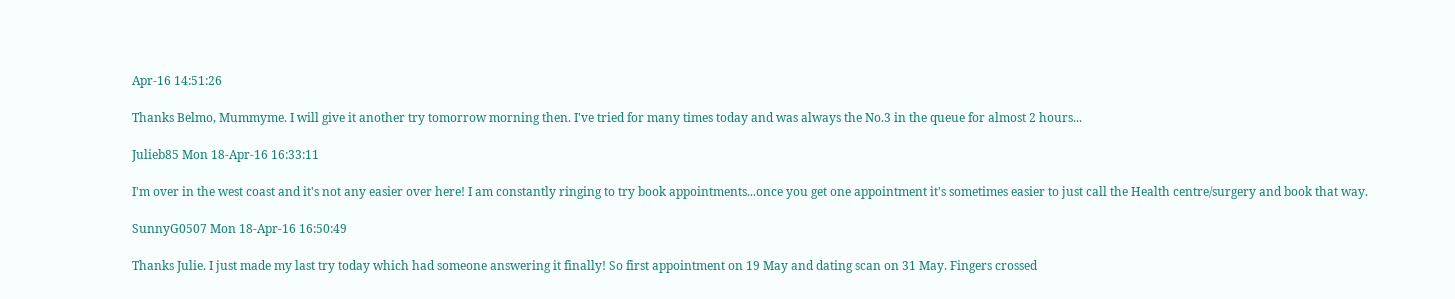Apr-16 14:51:26

Thanks Belmo, Mummyme. I will give it another try tomorrow morning then. I've tried for many times today and was always the No.3 in the queue for almost 2 hours...

Julieb85 Mon 18-Apr-16 16:33:11

I'm over in the west coast and it's not any easier over here! I am constantly ringing to try book appointments...once you get one appointment it's sometimes easier to just call the Health centre/surgery and book that way.

SunnyG0507 Mon 18-Apr-16 16:50:49

Thanks Julie. I just made my last try today which had someone answering it finally! So first appointment on 19 May and dating scan on 31 May. Fingers crossed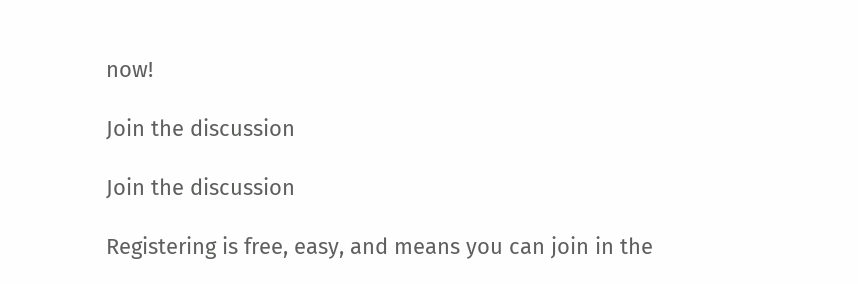now!

Join the discussion

Join the discussion

Registering is free, easy, and means you can join in the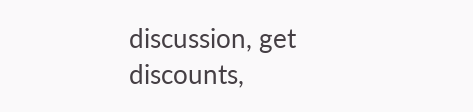discussion, get discounts,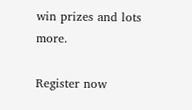win prizes and lots more.

Register now